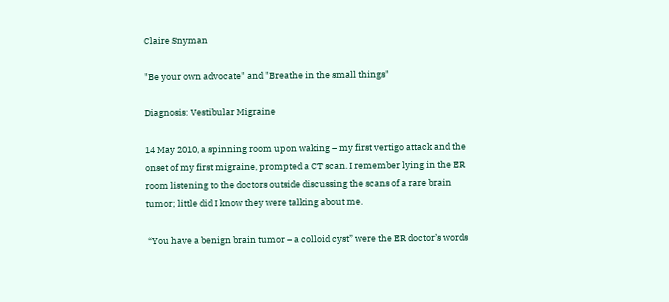Claire Snyman

"Be your own advocate" and "Breathe in the small things"

Diagnosis: Vestibular Migraine

14 May 2010, a spinning room upon waking – my first vertigo attack and the onset of my first migraine, prompted a CT scan. I remember lying in the ER room listening to the doctors outside discussing the scans of a rare brain tumor; little did I know they were talking about me.

 “You have a benign brain tumor – a colloid cyst” were the ER doctor’s words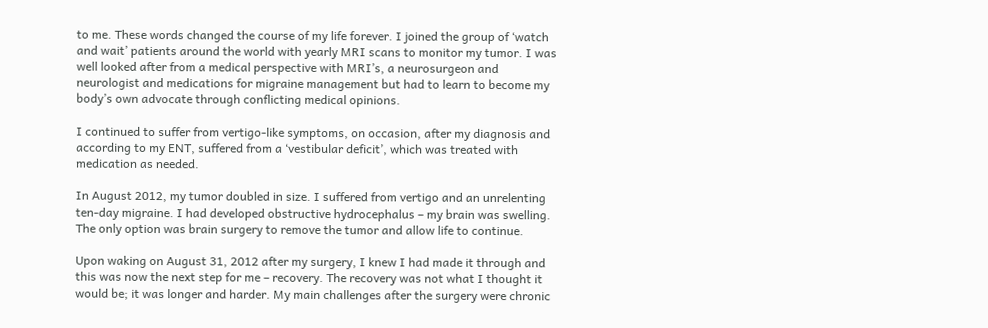to me. These words changed the course of my life forever. I joined the group of ‘watch and wait’ patients around the world with yearly MRI scans to monitor my tumor. I was well looked after from a medical perspective with MRI’s, a neurosurgeon and neurologist and medications for migraine management but had to learn to become my body’s own advocate through conflicting medical opinions.

I continued to suffer from vertigo-like symptoms, on occasion, after my diagnosis and according to my ENT, suffered from a ‘vestibular deficit’, which was treated with medication as needed.

In August 2012, my tumor doubled in size. I suffered from vertigo and an unrelenting ten-day migraine. I had developed obstructive hydrocephalus – my brain was swelling. The only option was brain surgery to remove the tumor and allow life to continue.

Upon waking on August 31, 2012 after my surgery, I knew I had made it through and this was now the next step for me – recovery. The recovery was not what I thought it would be; it was longer and harder. My main challenges after the surgery were chronic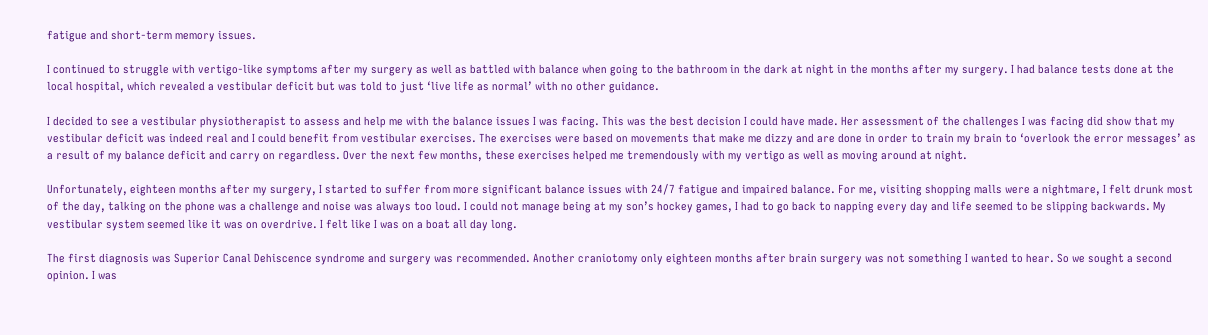fatigue and short-term memory issues.

I continued to struggle with vertigo-like symptoms after my surgery as well as battled with balance when going to the bathroom in the dark at night in the months after my surgery. I had balance tests done at the local hospital, which revealed a vestibular deficit but was told to just ‘live life as normal’ with no other guidance.

I decided to see a vestibular physiotherapist to assess and help me with the balance issues I was facing. This was the best decision I could have made. Her assessment of the challenges I was facing did show that my vestibular deficit was indeed real and I could benefit from vestibular exercises. The exercises were based on movements that make me dizzy and are done in order to train my brain to ‘overlook the error messages’ as a result of my balance deficit and carry on regardless. Over the next few months, these exercises helped me tremendously with my vertigo as well as moving around at night.

Unfortunately, eighteen months after my surgery, I started to suffer from more significant balance issues with 24/7 fatigue and impaired balance. For me, visiting shopping malls were a nightmare, I felt drunk most of the day, talking on the phone was a challenge and noise was always too loud. I could not manage being at my son’s hockey games, I had to go back to napping every day and life seemed to be slipping backwards. My vestibular system seemed like it was on overdrive. I felt like I was on a boat all day long.

The first diagnosis was Superior Canal Dehiscence syndrome and surgery was recommended. Another craniotomy only eighteen months after brain surgery was not something I wanted to hear. So we sought a second opinion. I was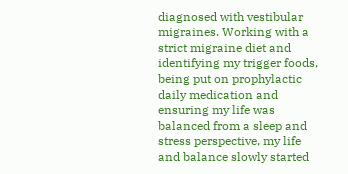diagnosed with vestibular migraines. Working with a strict migraine diet and identifying my trigger foods, being put on prophylactic daily medication and ensuring my life was balanced from a sleep and stress perspective, my life and balance slowly started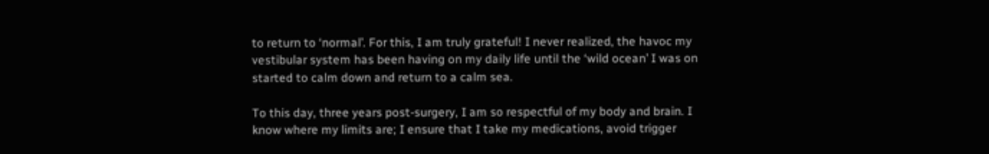to return to ‘normal’. For this, I am truly grateful! I never realized, the havoc my vestibular system has been having on my daily life until the ‘wild ocean’ I was on started to calm down and return to a calm sea.

To this day, three years post-surgery, I am so respectful of my body and brain. I know where my limits are; I ensure that I take my medications, avoid trigger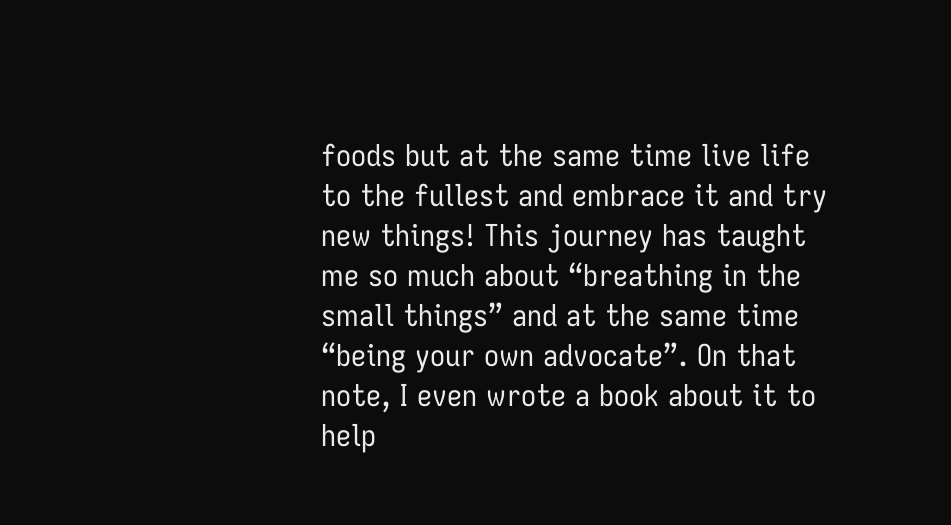foods but at the same time live life to the fullest and embrace it and try new things! This journey has taught me so much about “breathing in the small things” and at the same time “being your own advocate”. On that note, I even wrote a book about it to help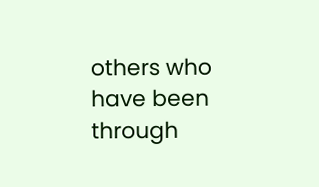others who have been through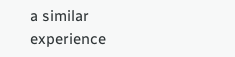a similar experience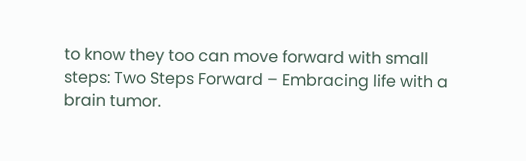to know they too can move forward with small steps: Two Steps Forward – Embracing life with a brain tumor.